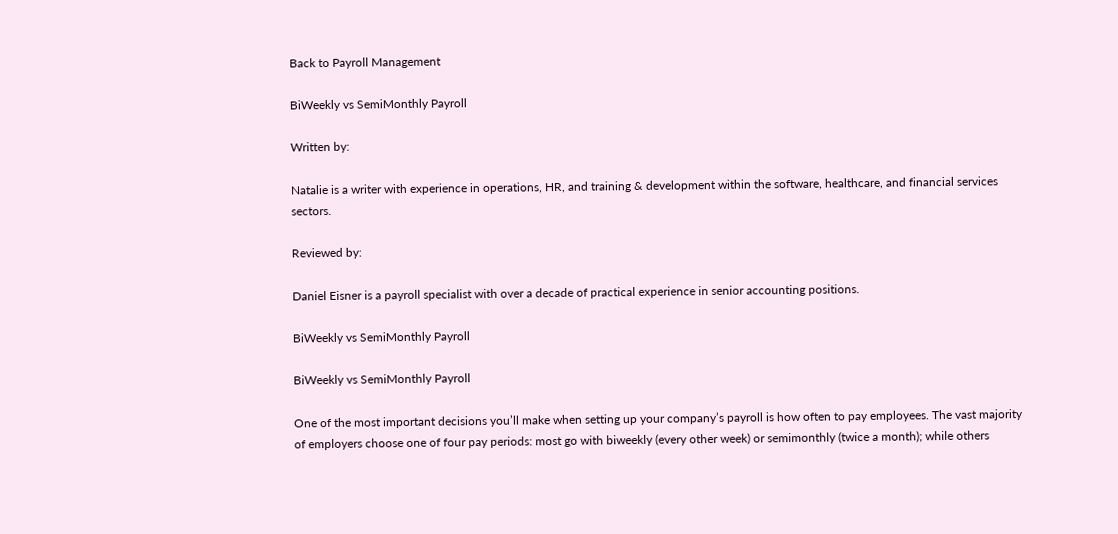Back to Payroll Management

BiWeekly vs SemiMonthly Payroll

Written by:

Natalie is a writer with experience in operations, HR, and training & development within the software, healthcare, and financial services sectors.

Reviewed by:

Daniel Eisner is a payroll specialist with over a decade of practical experience in senior accounting positions.

BiWeekly vs SemiMonthly Payroll

BiWeekly vs SemiMonthly Payroll

One of the most important decisions you’ll make when setting up your company’s payroll is how often to pay employees. The vast majority of employers choose one of four pay periods: most go with biweekly (every other week) or semimonthly (twice a month); while others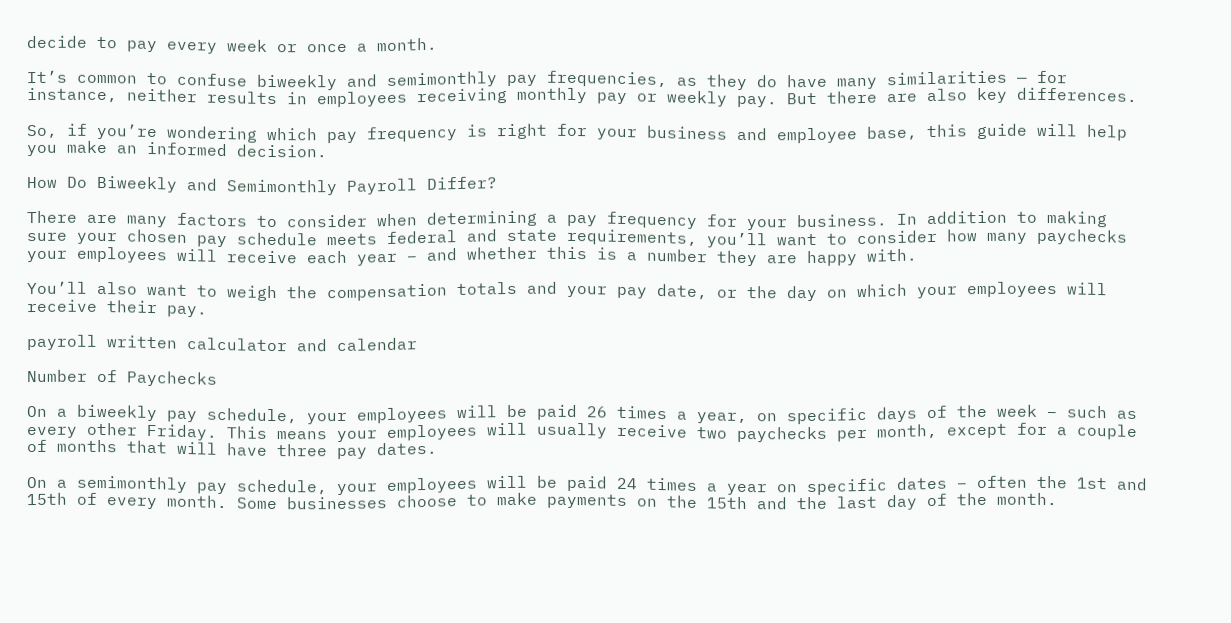decide to pay every week or once a month.

It’s common to confuse biweekly and semimonthly pay frequencies, as they do have many similarities — for instance, neither results in employees receiving monthly pay or weekly pay. But there are also key differences.

So, if you’re wondering which pay frequency is right for your business and employee base, this guide will help you make an informed decision.

How Do Biweekly and Semimonthly Payroll Differ?

There are many factors to consider when determining a pay frequency for your business. In addition to making sure your chosen pay schedule meets federal and state requirements, you’ll want to consider how many paychecks your employees will receive each year – and whether this is a number they are happy with.

You’ll also want to weigh the compensation totals and your pay date, or the day on which your employees will receive their pay.

payroll written calculator and calendar

Number of Paychecks

On a biweekly pay schedule, your employees will be paid 26 times a year, on specific days of the week – such as every other Friday. This means your employees will usually receive two paychecks per month, except for a couple of months that will have three pay dates.

On a semimonthly pay schedule, your employees will be paid 24 times a year on specific dates – often the 1st and 15th of every month. Some businesses choose to make payments on the 15th and the last day of the month.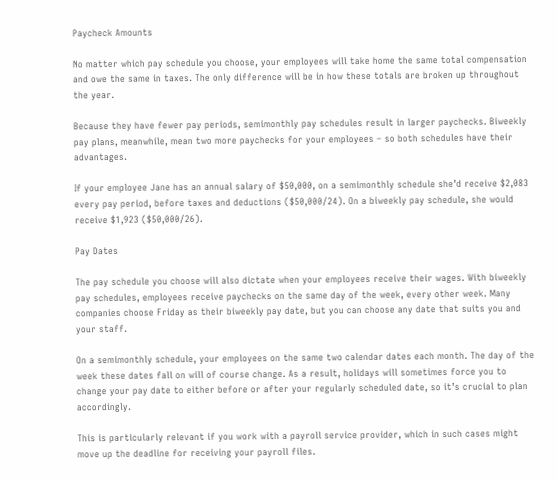Paycheck Amounts

No matter which pay schedule you choose, your employees will take home the same total compensation and owe the same in taxes. The only difference will be in how these totals are broken up throughout the year.

Because they have fewer pay periods, semimonthly pay schedules result in larger paychecks. Biweekly pay plans, meanwhile, mean two more paychecks for your employees – so both schedules have their advantages.

If your employee Jane has an annual salary of $50,000, on a semimonthly schedule she’d receive $2,083 every pay period, before taxes and deductions ($50,000/24). On a biweekly pay schedule, she would receive $1,923 ($50,000/26).

Pay Dates

The pay schedule you choose will also dictate when your employees receive their wages. With biweekly pay schedules, employees receive paychecks on the same day of the week, every other week. Many companies choose Friday as their biweekly pay date, but you can choose any date that suits you and your staff.

On a semimonthly schedule, your employees on the same two calendar dates each month. The day of the week these dates fall on will of course change. As a result, holidays will sometimes force you to change your pay date to either before or after your regularly scheduled date, so it’s crucial to plan accordingly.

This is particularly relevant if you work with a payroll service provider, which in such cases might move up the deadline for receiving your payroll files.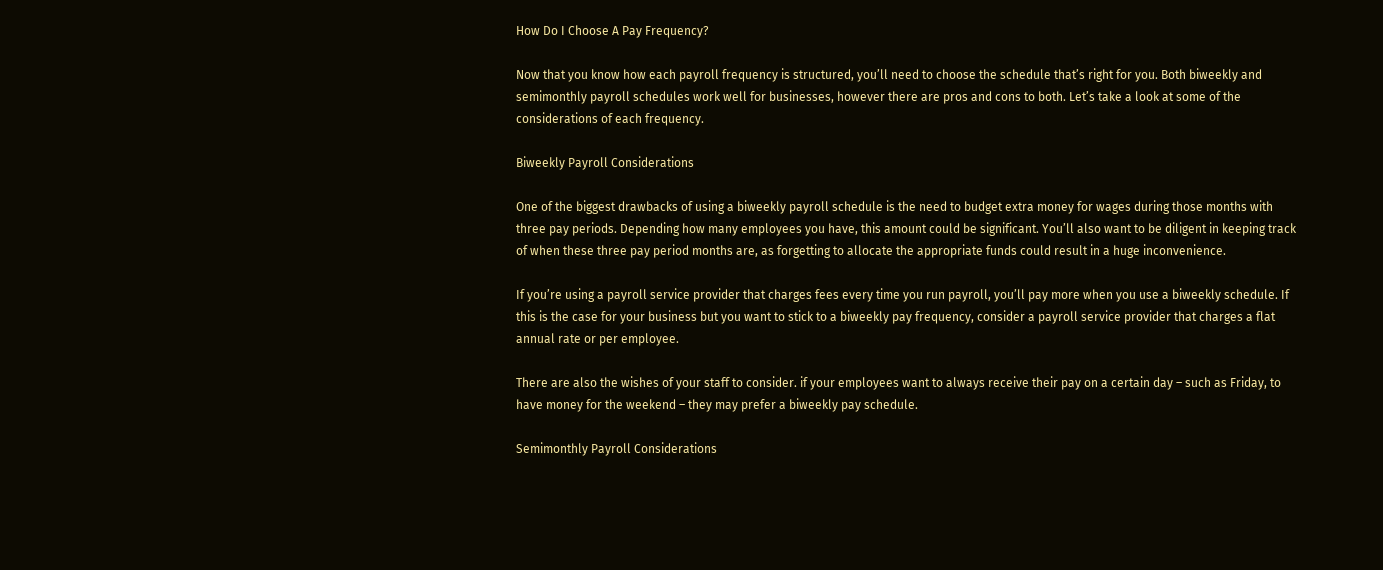How Do I Choose A Pay Frequency?

Now that you know how each payroll frequency is structured, you’ll need to choose the schedule that’s right for you. Both biweekly and semimonthly payroll schedules work well for businesses, however there are pros and cons to both. Let’s take a look at some of the considerations of each frequency.

Biweekly Payroll Considerations

One of the biggest drawbacks of using a biweekly payroll schedule is the need to budget extra money for wages during those months with three pay periods. Depending how many employees you have, this amount could be significant. You’ll also want to be diligent in keeping track of when these three pay period months are, as forgetting to allocate the appropriate funds could result in a huge inconvenience.

If you’re using a payroll service provider that charges fees every time you run payroll, you’ll pay more when you use a biweekly schedule. If this is the case for your business but you want to stick to a biweekly pay frequency, consider a payroll service provider that charges a flat annual rate or per employee.

There are also the wishes of your staff to consider. if your employees want to always receive their pay on a certain day – such as Friday, to have money for the weekend – they may prefer a biweekly pay schedule.

Semimonthly Payroll Considerations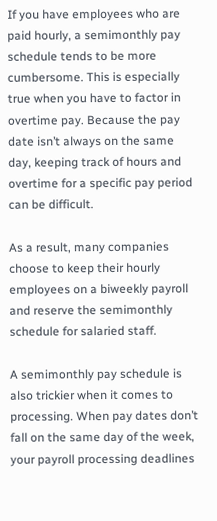If you have employees who are paid hourly, a semimonthly pay schedule tends to be more cumbersome. This is especially true when you have to factor in overtime pay. Because the pay date isn’t always on the same day, keeping track of hours and overtime for a specific pay period can be difficult.

As a result, many companies choose to keep their hourly employees on a biweekly payroll and reserve the semimonthly schedule for salaried staff.

A semimonthly pay schedule is also trickier when it comes to processing. When pay dates don’t fall on the same day of the week, your payroll processing deadlines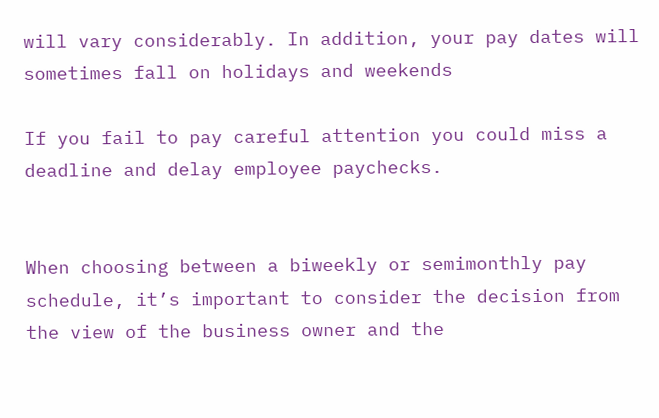will vary considerably. In addition, your pay dates will sometimes fall on holidays and weekends

If you fail to pay careful attention you could miss a deadline and delay employee paychecks.


When choosing between a biweekly or semimonthly pay schedule, it’s important to consider the decision from the view of the business owner and the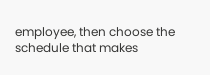employee, then choose the schedule that makes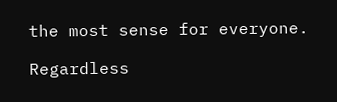the most sense for everyone.

Regardless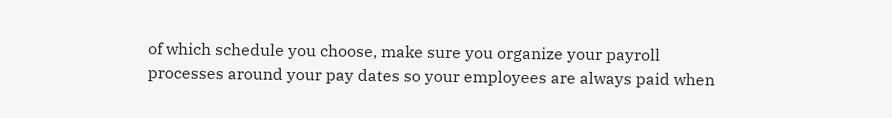of which schedule you choose, make sure you organize your payroll processes around your pay dates so your employees are always paid when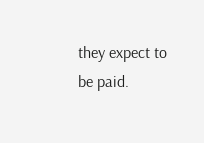they expect to be paid.